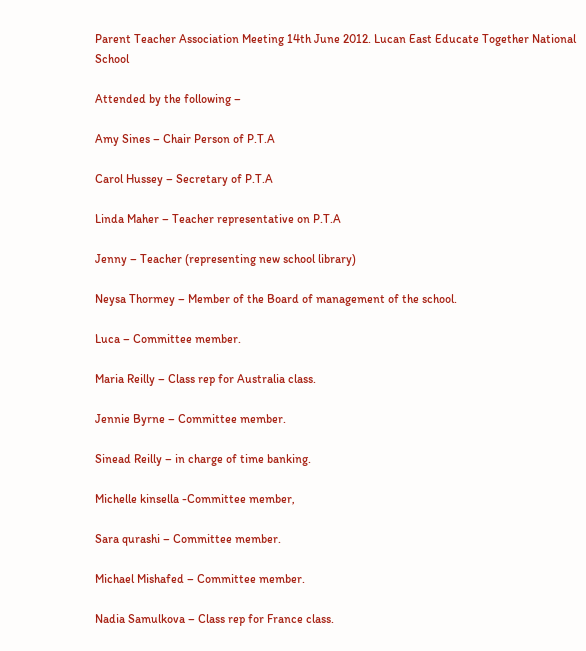Parent Teacher Association Meeting 14th June 2012. Lucan East Educate Together National School

Attended by the following –

Amy Sines – Chair Person of P.T.A

Carol Hussey – Secretary of P.T.A

Linda Maher – Teacher representative on P.T.A

Jenny – Teacher (representing new school library)

Neysa Thormey – Member of the Board of management of the school.

Luca – Committee member.

Maria Reilly – Class rep for Australia class.

Jennie Byrne – Committee member.

Sinead Reilly – in charge of time banking.

Michelle kinsella -Committee member,

Sara qurashi – Committee member.

Michael Mishafed – Committee member.

Nadia Samulkova – Class rep for France class.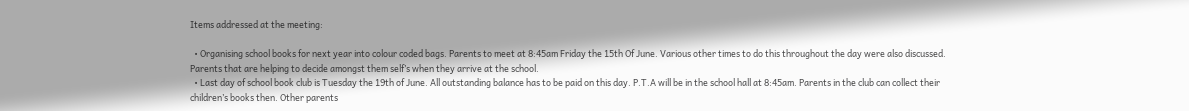Items addressed at the meeting:

  • Organising school books for next year into colour coded bags. Parents to meet at 8:45am Friday the 15th Of June. Various other times to do this throughout the day were also discussed. Parents that are helping to decide amongst them self’s when they arrive at the school.
  • Last day of school book club is Tuesday the 19th of June. All outstanding balance has to be paid on this day. P.T.A will be in the school hall at 8:45am. Parents in the club can collect their children’s books then. Other parents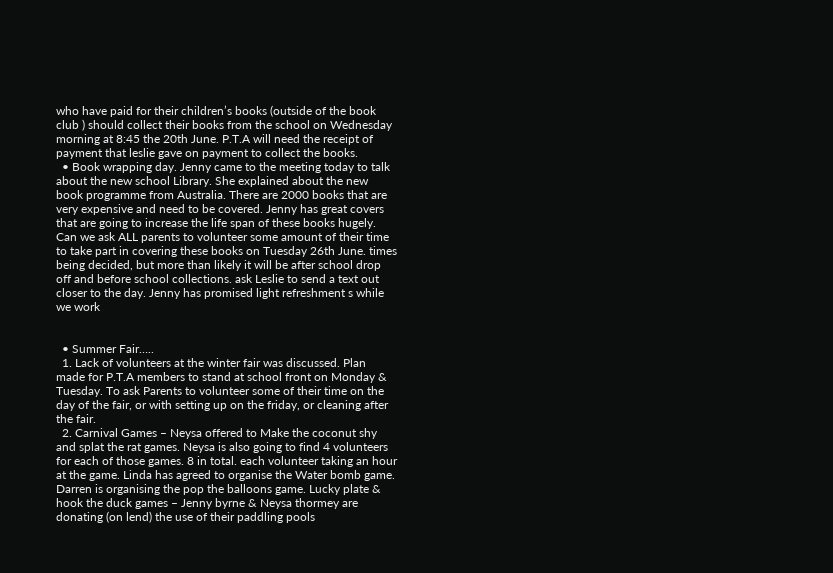who have paid for their children’s books (outside of the book club ) should collect their books from the school on Wednesday morning at 8:45 the 20th June. P.T.A will need the receipt of payment that leslie gave on payment to collect the books.
  • Book wrapping day. Jenny came to the meeting today to talk about the new school Library. She explained about the new book programme from Australia. There are 2000 books that are very expensive and need to be covered. Jenny has great covers that are going to increase the life span of these books hugely. Can we ask ALL parents to volunteer some amount of their time to take part in covering these books on Tuesday 26th June. times being decided, but more than likely it will be after school drop off and before school collections. ask Leslie to send a text out closer to the day. Jenny has promised light refreshment s while we work


  • Summer Fair…..
  1. Lack of volunteers at the winter fair was discussed. Plan made for P.T.A members to stand at school front on Monday & Tuesday. To ask Parents to volunteer some of their time on the day of the fair, or with setting up on the friday, or cleaning after the fair.
  2. Carnival Games – Neysa offered to Make the coconut shy and splat the rat games. Neysa is also going to find 4 volunteers for each of those games. 8 in total. each volunteer taking an hour at the game. Linda has agreed to organise the Water bomb game. Darren is organising the pop the balloons game. Lucky plate & hook the duck games – Jenny byrne & Neysa thormey are donating (on lend) the use of their paddling pools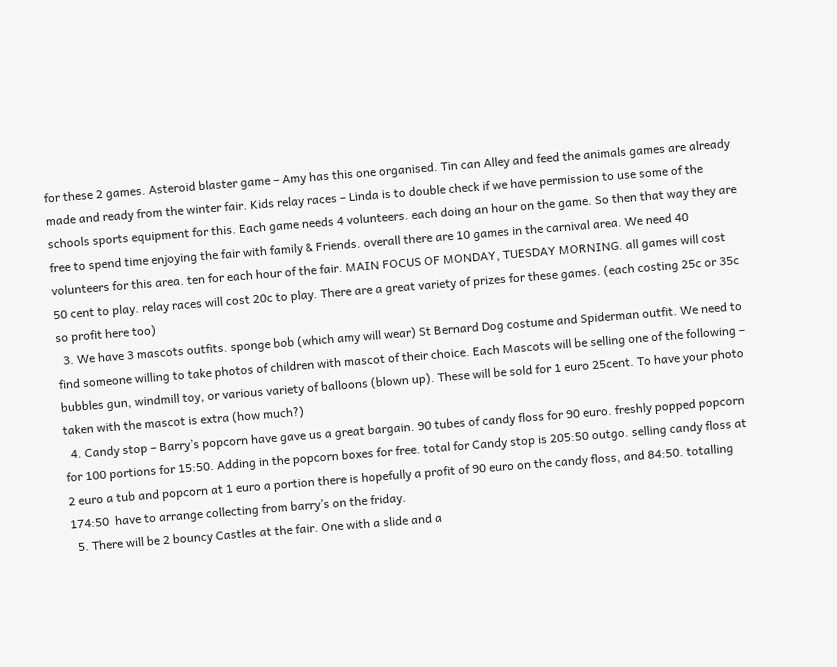for these 2 games. Asteroid blaster game – Amy has this one organised. Tin can Alley and feed the animals games are already made and ready from the winter fair. Kids relay races – Linda is to double check if we have permission to use some of the schools sports equipment for this. Each game needs 4 volunteers. each doing an hour on the game. So then that way they are free to spend time enjoying the fair with family & Friends. overall there are 10 games in the carnival area. We need 40 volunteers for this area. ten for each hour of the fair. MAIN FOCUS OF MONDAY, TUESDAY MORNING. all games will cost 50 cent to play. relay races will cost 20c to play. There are a great variety of prizes for these games. (each costing 25c or 35c so profit here too)
  3. We have 3 mascots outfits. sponge bob (which amy will wear) St Bernard Dog costume and Spiderman outfit. We need to find someone willing to take photos of children with mascot of their choice. Each Mascots will be selling one of the following – bubbles gun, windmill toy, or various variety of balloons (blown up). These will be sold for 1 euro 25cent. To have your photo taken with the mascot is extra (how much?)
  4. Candy stop – Barry’s popcorn have gave us a great bargain. 90 tubes of candy floss for 90 euro. freshly popped popcorn for 100 portions for 15:50. Adding in the popcorn boxes for free. total for Candy stop is 205:50 outgo. selling candy floss at 2 euro a tub and popcorn at 1 euro a portion there is hopefully a profit of 90 euro on the candy floss, and 84:50. totalling 174:50  have to arrange collecting from barry’s on the friday.
  5. There will be 2 bouncy Castles at the fair. One with a slide and a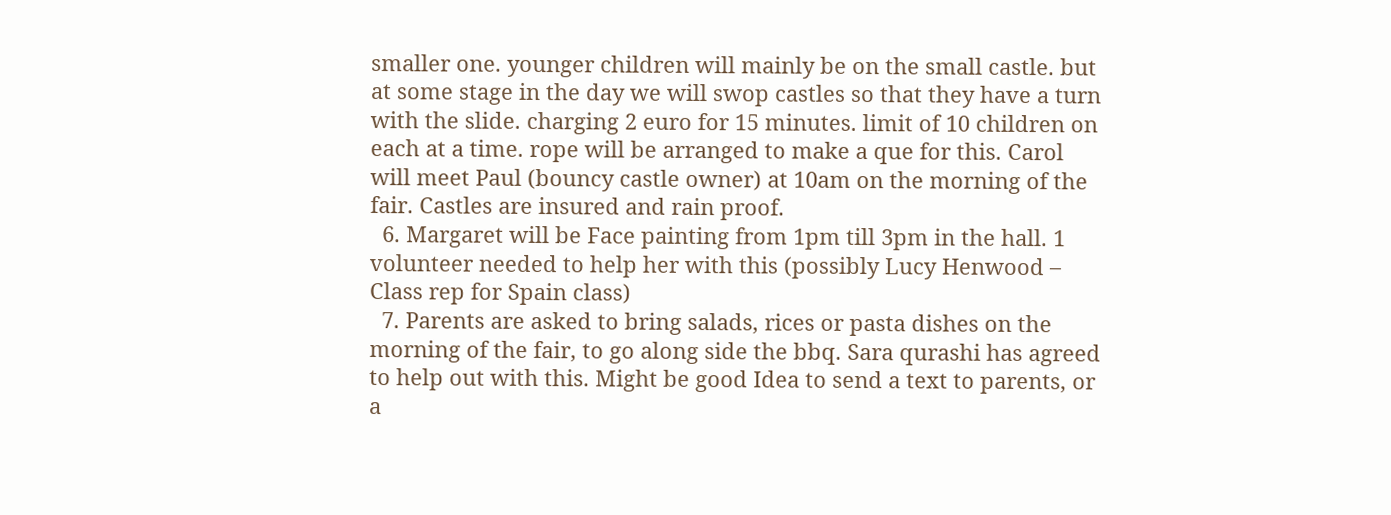smaller one. younger children will mainly be on the small castle. but at some stage in the day we will swop castles so that they have a turn with the slide. charging 2 euro for 15 minutes. limit of 10 children on each at a time. rope will be arranged to make a que for this. Carol will meet Paul (bouncy castle owner) at 10am on the morning of the fair. Castles are insured and rain proof.
  6. Margaret will be Face painting from 1pm till 3pm in the hall. 1 volunteer needed to help her with this (possibly Lucy Henwood – Class rep for Spain class)
  7. Parents are asked to bring salads, rices or pasta dishes on the morning of the fair, to go along side the bbq. Sara qurashi has agreed to help out with this. Might be good Idea to send a text to parents, or a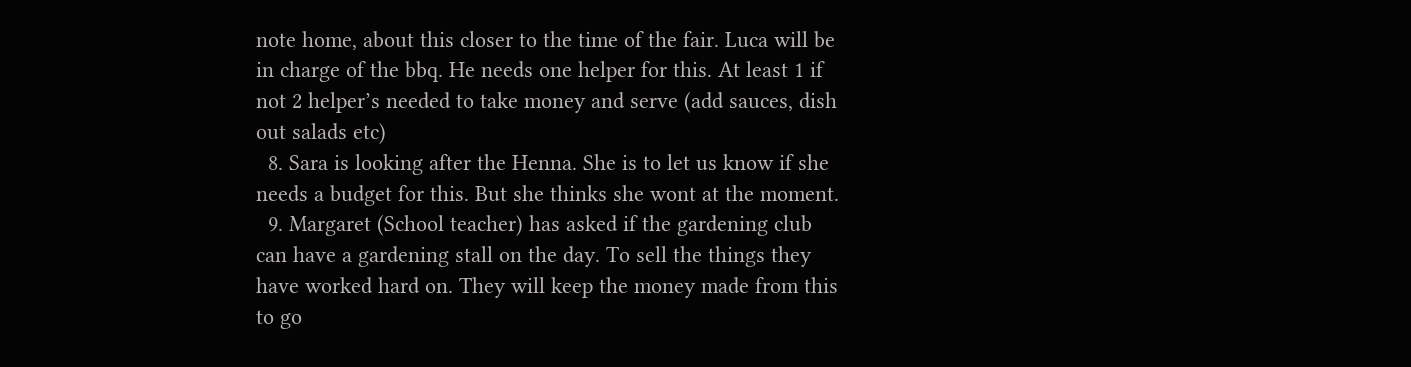note home, about this closer to the time of the fair. Luca will be in charge of the bbq. He needs one helper for this. At least 1 if not 2 helper’s needed to take money and serve (add sauces, dish out salads etc)
  8. Sara is looking after the Henna. She is to let us know if she needs a budget for this. But she thinks she wont at the moment.
  9. Margaret (School teacher) has asked if the gardening club can have a gardening stall on the day. To sell the things they have worked hard on. They will keep the money made from this to go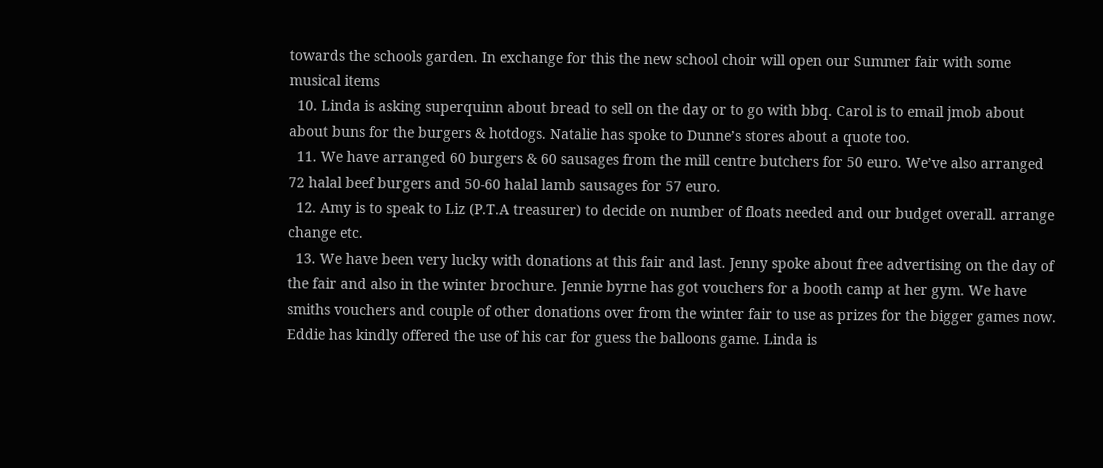towards the schools garden. In exchange for this the new school choir will open our Summer fair with some musical items
  10. Linda is asking superquinn about bread to sell on the day or to go with bbq. Carol is to email jmob about about buns for the burgers & hotdogs. Natalie has spoke to Dunne’s stores about a quote too.
  11. We have arranged 60 burgers & 60 sausages from the mill centre butchers for 50 euro. We’ve also arranged 72 halal beef burgers and 50-60 halal lamb sausages for 57 euro.
  12. Amy is to speak to Liz (P.T.A treasurer) to decide on number of floats needed and our budget overall. arrange change etc.
  13. We have been very lucky with donations at this fair and last. Jenny spoke about free advertising on the day of the fair and also in the winter brochure. Jennie byrne has got vouchers for a booth camp at her gym. We have smiths vouchers and couple of other donations over from the winter fair to use as prizes for the bigger games now. Eddie has kindly offered the use of his car for guess the balloons game. Linda is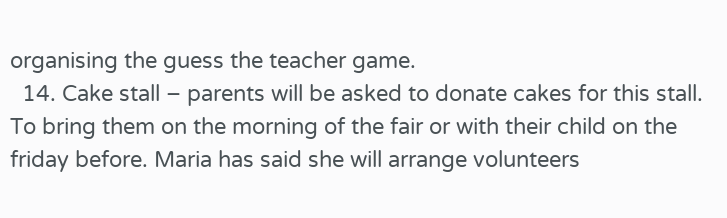organising the guess the teacher game.
  14. Cake stall – parents will be asked to donate cakes for this stall. To bring them on the morning of the fair or with their child on the friday before. Maria has said she will arrange volunteers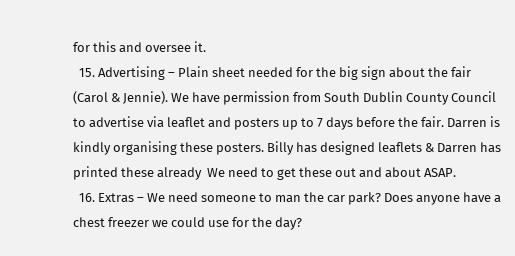for this and oversee it.
  15. Advertising – Plain sheet needed for the big sign about the fair (Carol & Jennie). We have permission from South Dublin County Council to advertise via leaflet and posters up to 7 days before the fair. Darren is kindly organising these posters. Billy has designed leaflets & Darren has printed these already  We need to get these out and about ASAP.
  16. Extras – We need someone to man the car park? Does anyone have a chest freezer we could use for the day?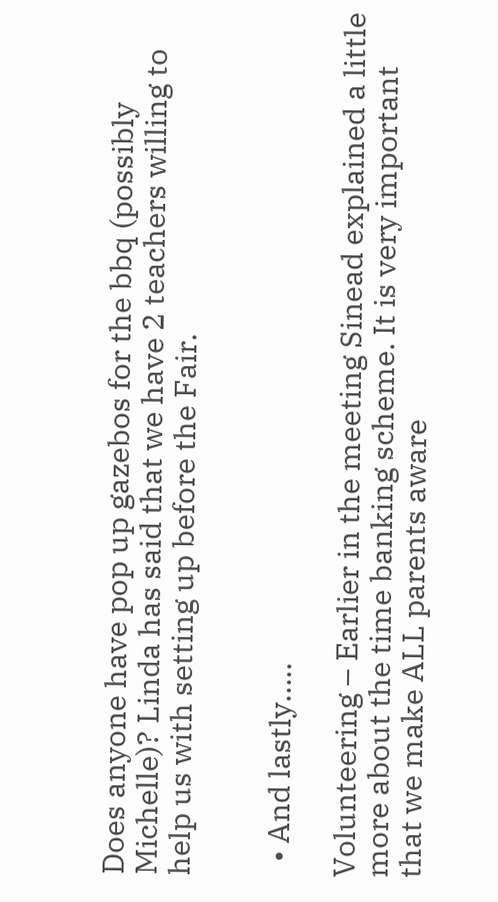Does anyone have pop up gazebos for the bbq (possibly Michelle)? Linda has said that we have 2 teachers willing to help us with setting up before the Fair.


  • And lastly…..

Volunteering – Earlier in the meeting Sinead explained a little more about the time banking scheme. It is very important that we make ALL parents aware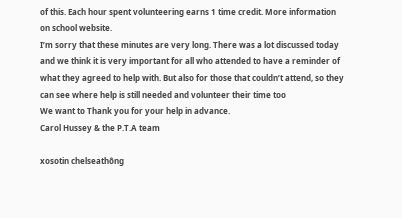of this. Each hour spent volunteering earns 1 time credit. More information on school website.
I’m sorry that these minutes are very long. There was a lot discussed today and we think it is very important for all who attended to have a reminder of what they agreed to help with. But also for those that couldn’t attend, so they can see where help is still needed and volunteer their time too
We want to Thank you for your help in advance.
Carol Hussey & the P.T.A team

xosotin chelseathông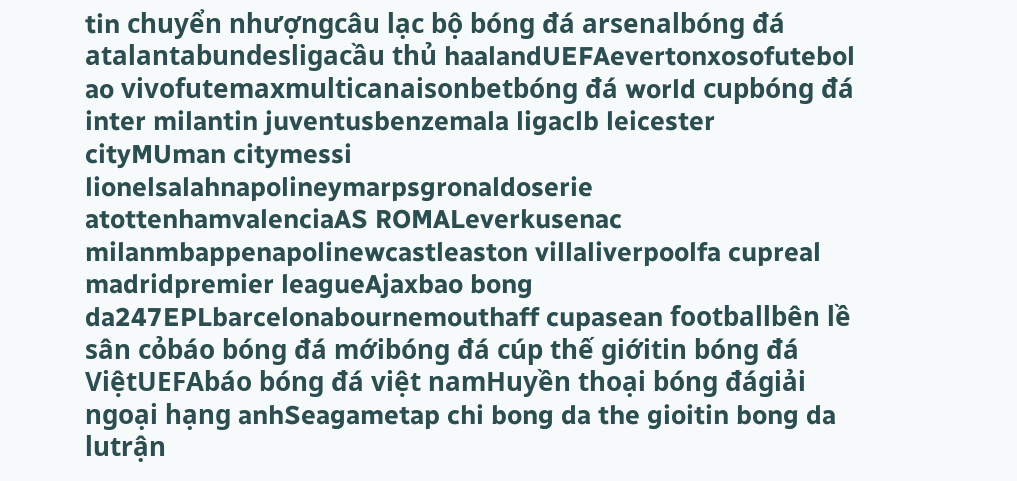tin chuyển nhượngcâu lạc bộ bóng đá arsenalbóng đá atalantabundesligacầu thủ haalandUEFAevertonxosofutebol ao vivofutemaxmulticanaisonbetbóng đá world cupbóng đá inter milantin juventusbenzemala ligaclb leicester cityMUman citymessi lionelsalahnapolineymarpsgronaldoserie atottenhamvalenciaAS ROMALeverkusenac milanmbappenapolinewcastleaston villaliverpoolfa cupreal madridpremier leagueAjaxbao bong da247EPLbarcelonabournemouthaff cupasean footballbên lề sân cỏbáo bóng đá mớibóng đá cúp thế giớitin bóng đá ViệtUEFAbáo bóng đá việt namHuyền thoại bóng đágiải ngoại hạng anhSeagametap chi bong da the gioitin bong da lutrận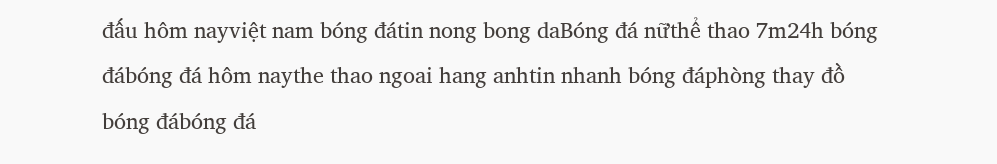đấu hôm nayviệt nam bóng đátin nong bong daBóng đá nữthể thao 7m24h bóng đábóng đá hôm naythe thao ngoai hang anhtin nhanh bóng đáphòng thay đồ bóng đábóng đá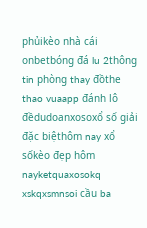phủikèo nhà cái onbetbóng đá lu 2thông tin phòng thay đồthe thao vuaapp đánh lô đềdudoanxosoxổ số giải đặc biệthôm nay xổ sốkèo đẹp hôm nayketquaxosokq xskqxsmnsoi cầu ba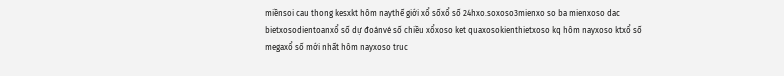miềnsoi cau thong kesxkt hôm naythế giới xổ sốxổ số 24hxo.soxoso3mienxo so ba mienxoso dac bietxosodientoanxổ số dự đoánvé số chiều xổxoso ket quaxosokienthietxoso kq hôm nayxoso ktxổ số megaxổ số mới nhất hôm nayxoso truc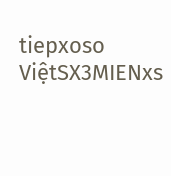tiepxoso ViệtSX3MIENxs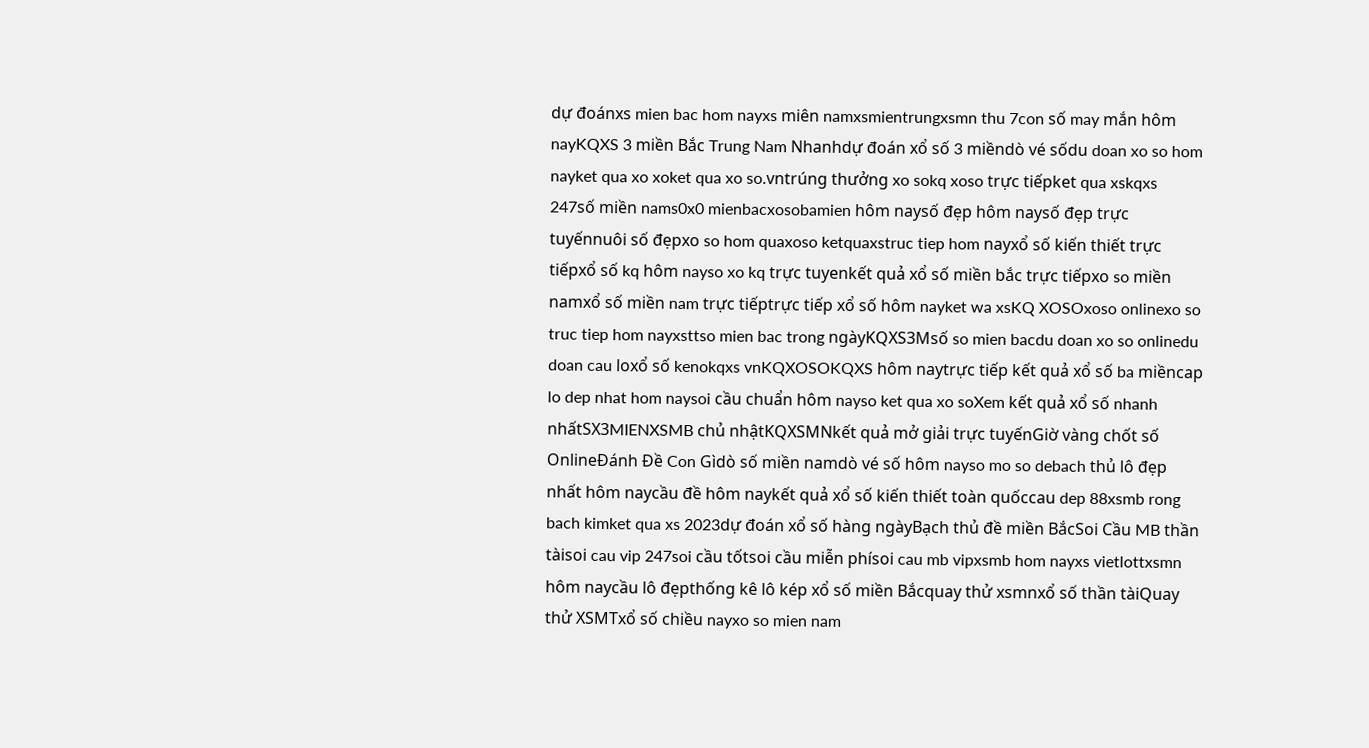dự đoánxs mien bac hom nayxs miên namxsmientrungxsmn thu 7con số may mắn hôm nayKQXS 3 miền Bắc Trung Nam Nhanhdự đoán xổ số 3 miềndò vé sốdu doan xo so hom nayket qua xo xoket qua xo so.vntrúng thưởng xo sokq xoso trực tiếpket qua xskqxs 247số miền nams0x0 mienbacxosobamien hôm naysố đẹp hôm naysố đẹp trực tuyếnnuôi số đẹpxo so hom quaxoso ketquaxstruc tiep hom nayxổ số kiến thiết trực tiếpxổ số kq hôm nayso xo kq trực tuyenkết quả xổ số miền bắc trực tiếpxo so miền namxổ số miền nam trực tiếptrực tiếp xổ số hôm nayket wa xsKQ XOSOxoso onlinexo so truc tiep hom nayxsttso mien bac trong ngàyKQXS3Msố so mien bacdu doan xo so onlinedu doan cau loxổ số kenokqxs vnKQXOSOKQXS hôm naytrực tiếp kết quả xổ số ba miềncap lo dep nhat hom naysoi cầu chuẩn hôm nayso ket qua xo soXem kết quả xổ số nhanh nhấtSX3MIENXSMB chủ nhậtKQXSMNkết quả mở giải trực tuyếnGiờ vàng chốt số OnlineĐánh Đề Con Gìdò số miền namdò vé số hôm nayso mo so debach thủ lô đẹp nhất hôm naycầu đề hôm naykết quả xổ số kiến thiết toàn quốccau dep 88xsmb rong bach kimket qua xs 2023dự đoán xổ số hàng ngàyBạch thủ đề miền BắcSoi Cầu MB thần tàisoi cau vip 247soi cầu tốtsoi cầu miễn phísoi cau mb vipxsmb hom nayxs vietlottxsmn hôm naycầu lô đẹpthống kê lô kép xổ số miền Bắcquay thử xsmnxổ số thần tàiQuay thử XSMTxổ số chiều nayxo so mien nam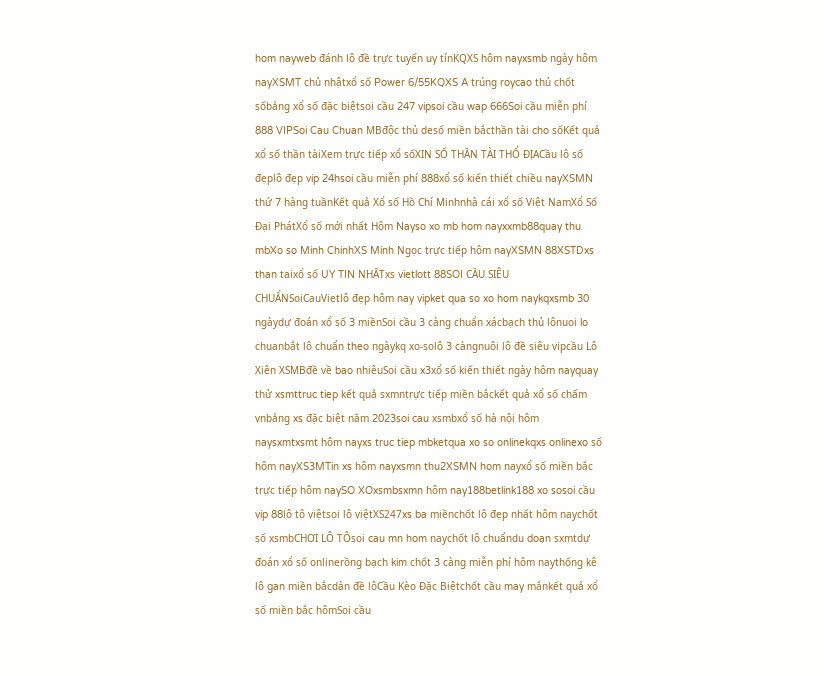hom nayweb đánh lô đề trực tuyến uy tínKQXS hôm nayxsmb ngày hôm nayXSMT chủ nhậtxổ số Power 6/55KQXS A trúng roycao thủ chốt sốbảng xổ số đặc biệtsoi cầu 247 vipsoi cầu wap 666Soi cầu miễn phí 888 VIPSoi Cau Chuan MBđộc thủ desố miền bắcthần tài cho sốKết quả xổ số thần tàiXem trực tiếp xổ sốXIN SỐ THẦN TÀI THỔ ĐỊACầu lô số đẹplô đẹp vip 24hsoi cầu miễn phí 888xổ số kiến thiết chiều nayXSMN thứ 7 hàng tuầnKết quả Xổ số Hồ Chí Minhnhà cái xổ số Việt NamXổ Số Đại PhátXổ số mới nhất Hôm Nayso xo mb hom nayxxmb88quay thu mbXo so Minh ChinhXS Minh Ngọc trực tiếp hôm nayXSMN 88XSTDxs than taixổ số UY TIN NHẤTxs vietlott 88SOI CẦU SIÊU CHUẨNSoiCauVietlô đẹp hôm nay vipket qua so xo hom naykqxsmb 30 ngàydự đoán xổ số 3 miềnSoi cầu 3 càng chuẩn xácbạch thủ lônuoi lo chuanbắt lô chuẩn theo ngàykq xo-solô 3 càngnuôi lô đề siêu vipcầu Lô Xiên XSMBđề về bao nhiêuSoi cầu x3xổ số kiến thiết ngày hôm nayquay thử xsmttruc tiep kết quả sxmntrực tiếp miền bắckết quả xổ số chấm vnbảng xs đặc biệt năm 2023soi cau xsmbxổ số hà nội hôm naysxmtxsmt hôm nayxs truc tiep mbketqua xo so onlinekqxs onlinexo số hôm nayXS3MTin xs hôm nayxsmn thu2XSMN hom nayxổ số miền bắc trực tiếp hôm naySO XOxsmbsxmn hôm nay188betlink188 xo sosoi cầu vip 88lô tô việtsoi lô việtXS247xs ba miềnchốt lô đẹp nhất hôm naychốt số xsmbCHƠI LÔ TÔsoi cau mn hom naychốt lô chuẩndu doan sxmtdự đoán xổ số onlinerồng bạch kim chốt 3 càng miễn phí hôm naythống kê lô gan miền bắcdàn đề lôCầu Kèo Đặc Biệtchốt cầu may mắnkết quả xổ số miền bắc hômSoi cầu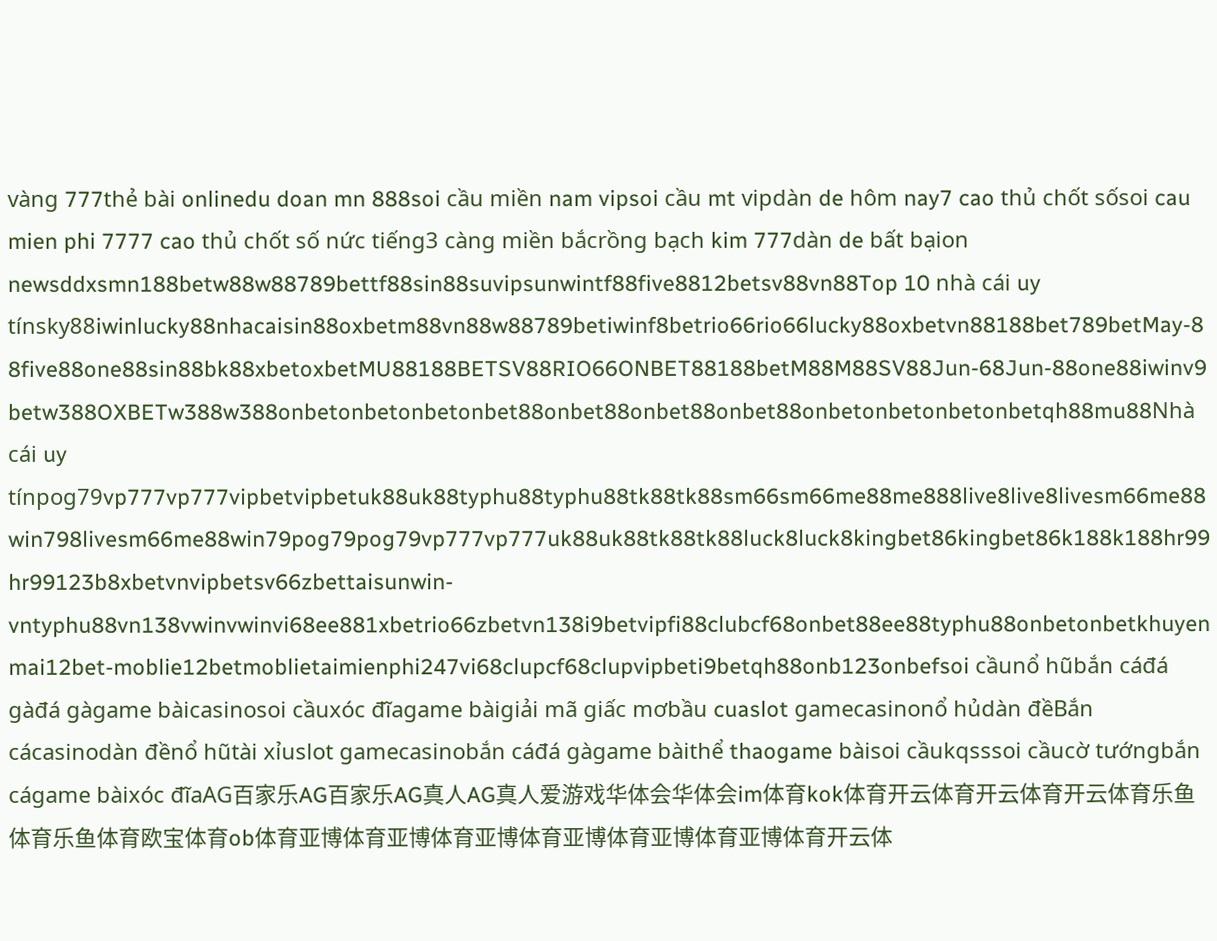vàng 777thẻ bài onlinedu doan mn 888soi cầu miền nam vipsoi cầu mt vipdàn de hôm nay7 cao thủ chốt sốsoi cau mien phi 7777 cao thủ chốt số nức tiếng3 càng miền bắcrồng bạch kim 777dàn de bất bạion newsddxsmn188betw88w88789bettf88sin88suvipsunwintf88five8812betsv88vn88Top 10 nhà cái uy tínsky88iwinlucky88nhacaisin88oxbetm88vn88w88789betiwinf8betrio66rio66lucky88oxbetvn88188bet789betMay-88five88one88sin88bk88xbetoxbetMU88188BETSV88RIO66ONBET88188betM88M88SV88Jun-68Jun-88one88iwinv9betw388OXBETw388w388onbetonbetonbetonbet88onbet88onbet88onbet88onbetonbetonbetonbetqh88mu88Nhà cái uy tínpog79vp777vp777vipbetvipbetuk88uk88typhu88typhu88tk88tk88sm66sm66me88me888live8live8livesm66me88win798livesm66me88win79pog79pog79vp777vp777uk88uk88tk88tk88luck8luck8kingbet86kingbet86k188k188hr99hr99123b8xbetvnvipbetsv66zbettaisunwin-vntyphu88vn138vwinvwinvi68ee881xbetrio66zbetvn138i9betvipfi88clubcf68onbet88ee88typhu88onbetonbetkhuyenmai12bet-moblie12betmoblietaimienphi247vi68clupcf68clupvipbeti9betqh88onb123onbefsoi cầunổ hũbắn cáđá gàđá gàgame bàicasinosoi cầuxóc đĩagame bàigiải mã giấc mơbầu cuaslot gamecasinonổ hủdàn đềBắn cácasinodàn đềnổ hũtài xỉuslot gamecasinobắn cáđá gàgame bàithể thaogame bàisoi cầukqsssoi cầucờ tướngbắn cágame bàixóc đĩaAG百家乐AG百家乐AG真人AG真人爱游戏华体会华体会im体育kok体育开云体育开云体育开云体育乐鱼体育乐鱼体育欧宝体育ob体育亚博体育亚博体育亚博体育亚博体育亚博体育亚博体育开云体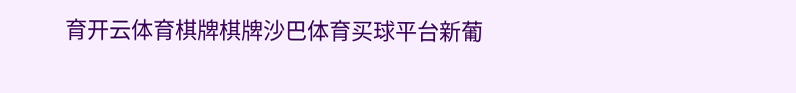育开云体育棋牌棋牌沙巴体育买球平台新葡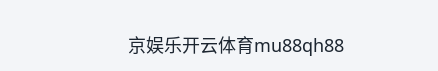京娱乐开云体育mu88qh88